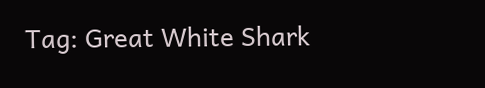Tag: Great White Shark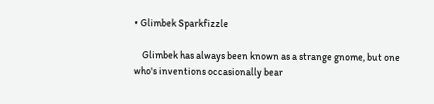• Glimbek Sparkfizzle

    Glimbek has always been known as a strange gnome, but one who's inventions occasionally bear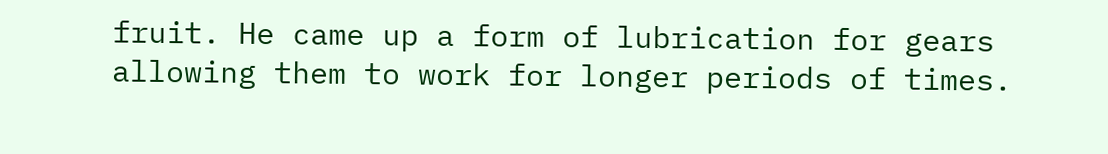fruit. He came up a form of lubrication for gears allowing them to work for longer periods of times.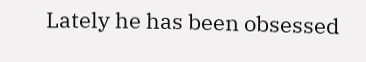Lately he has been obsessed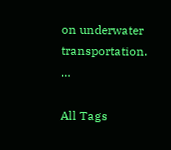on underwater transportation. …

All Tags